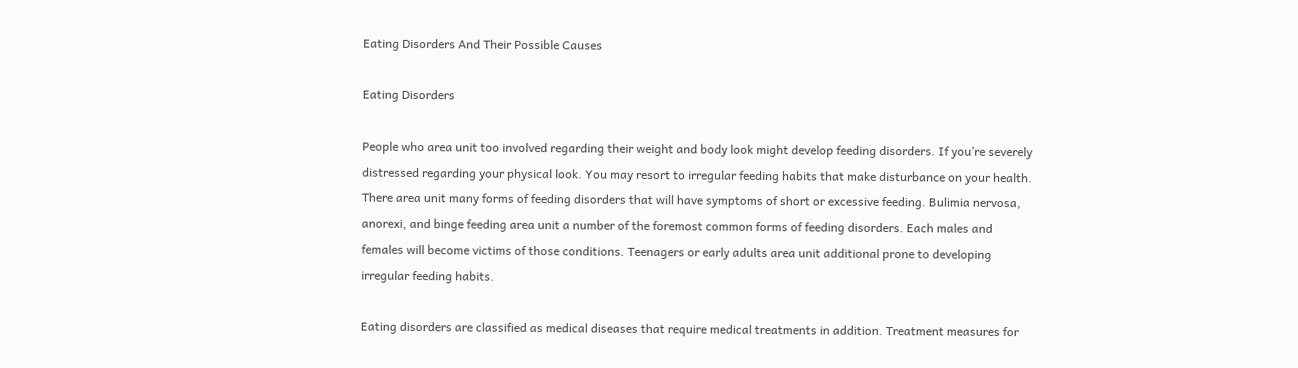Eating Disorders And Their Possible Causes

Eating Disorders

People who area unit too involved regarding their weight and body look might develop feeding disorders. If you’re severely distressed regarding your physical look. You may resort to irregular feeding habits that make disturbance on your health. There area unit many forms of feeding disorders that will have symptoms of short or excessive feeding. Bulimia nervosa, anorexi, and binge feeding area unit a number of the foremost common forms of feeding disorders. Each males and females will become victims of those conditions. Teenagers or early adults area unit additional prone to developing irregular feeding habits.

Eating disorders are classified as medical diseases that require medical treatments in addition. Treatment measures for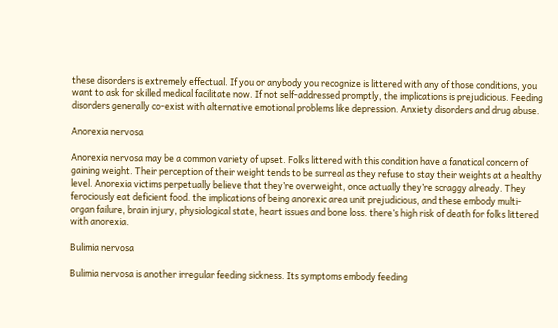these disorders is extremely effectual. If you or anybody you recognize is littered with any of those conditions, you want to ask for skilled medical facilitate now. If not self-addressed promptly, the implications is prejudicious. Feeding disorders generally co-exist with alternative emotional problems like depression. Anxiety disorders and drug abuse.

Anorexia nervosa

Anorexia nervosa may be a common variety of upset. Folks littered with this condition have a fanatical concern of gaining weight. Their perception of their weight tends to be surreal as they refuse to stay their weights at a healthy level. Anorexia victims perpetually believe that they’re overweight, once actually they’re scraggy already. They ferociously eat deficient food. the implications of being anorexic area unit prejudicious, and these embody multi-organ failure, brain injury, physiological state, heart issues and bone loss. there’s high risk of death for folks littered with anorexia.

Bulimia nervosa

Bulimia nervosa is another irregular feeding sickness. Its symptoms embody feeding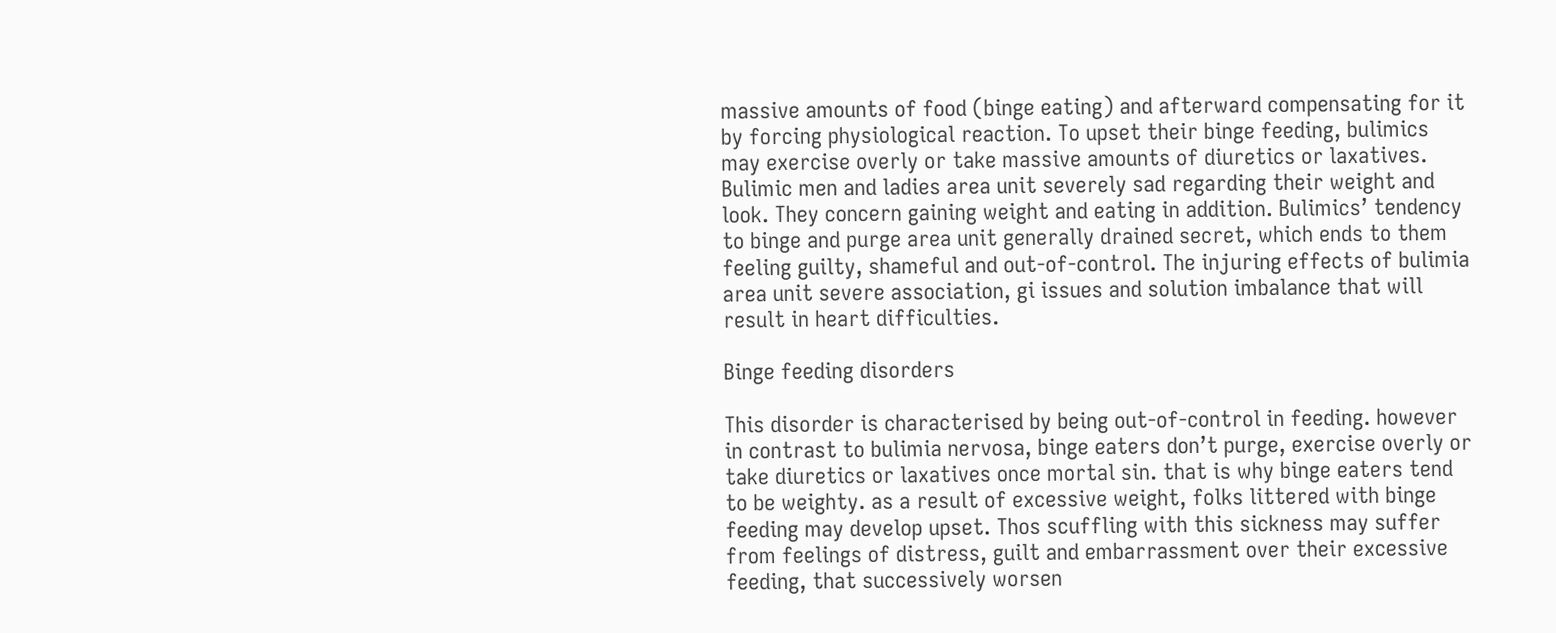massive amounts of food (binge eating) and afterward compensating for it by forcing physiological reaction. To upset their binge feeding, bulimics may exercise overly or take massive amounts of diuretics or laxatives. Bulimic men and ladies area unit severely sad regarding their weight and look. They concern gaining weight and eating in addition. Bulimics’ tendency to binge and purge area unit generally drained secret, which ends to them feeling guilty, shameful and out-of-control. The injuring effects of bulimia area unit severe association, gi issues and solution imbalance that will result in heart difficulties.

Binge feeding disorders

This disorder is characterised by being out-of-control in feeding. however in contrast to bulimia nervosa, binge eaters don’t purge, exercise overly or take diuretics or laxatives once mortal sin. that is why binge eaters tend to be weighty. as a result of excessive weight, folks littered with binge feeding may develop upset. Thos scuffling with this sickness may suffer from feelings of distress, guilt and embarrassment over their excessive feeding, that successively worsen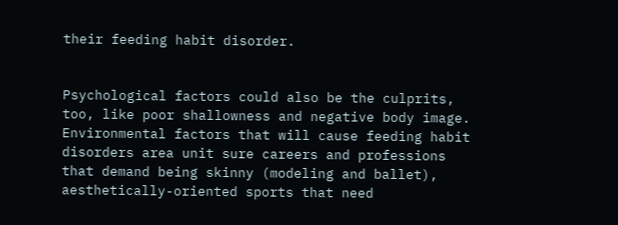their feeding habit disorder.


Psychological factors could also be the culprits, too, like poor shallowness and negative body image. Environmental factors that will cause feeding habit disorders area unit sure careers and professions that demand being skinny (modeling and ballet), aesthetically-oriented sports that need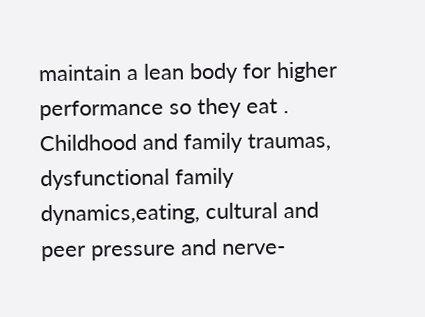maintain a lean body for higher performance so they eat . Childhood and family traumas, dysfunctional family dynamics,eating, cultural and peer pressure and nerve-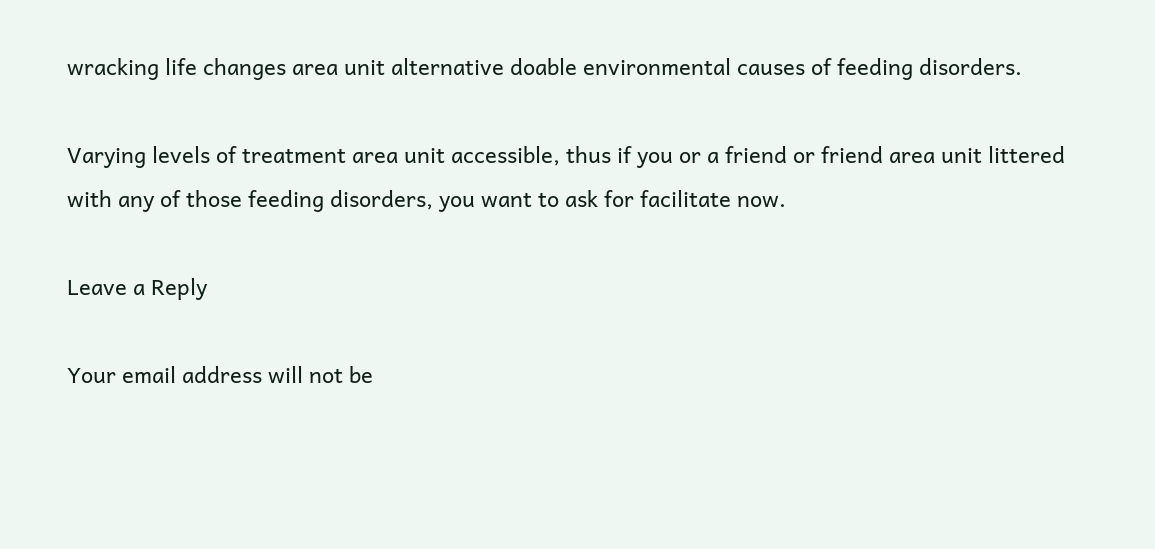wracking life changes area unit alternative doable environmental causes of feeding disorders.

Varying levels of treatment area unit accessible, thus if you or a friend or friend area unit littered with any of those feeding disorders, you want to ask for facilitate now.

Leave a Reply

Your email address will not be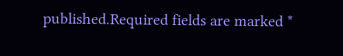published.Required fields are marked *